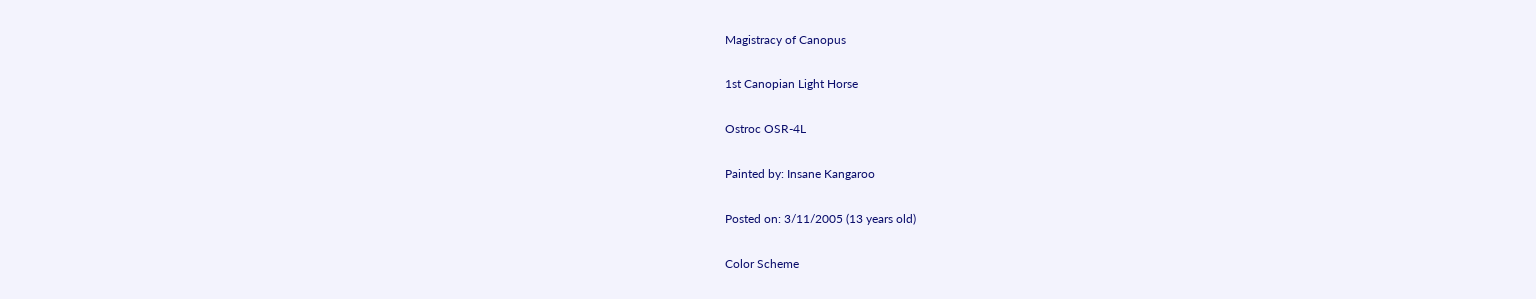Magistracy of Canopus

1st Canopian Light Horse

Ostroc OSR-4L

Painted by: Insane Kangaroo

Posted on: 3/11/2005 (13 years old)

Color Scheme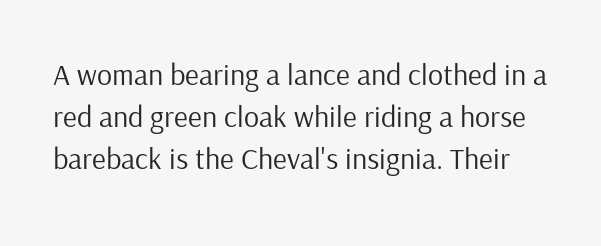A woman bearing a lance and clothed in a red and green cloak while riding a horse bareback is the Cheval's insignia. Their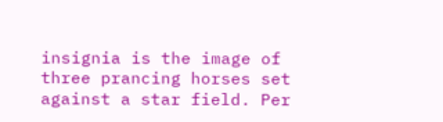insignia is the image of three prancing horses set against a star field. Per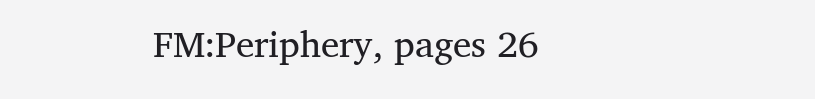FM:Periphery, pages 26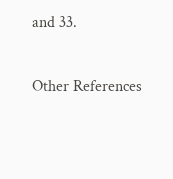and 33.

Other References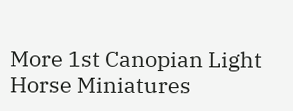More 1st Canopian Light Horse Miniatures